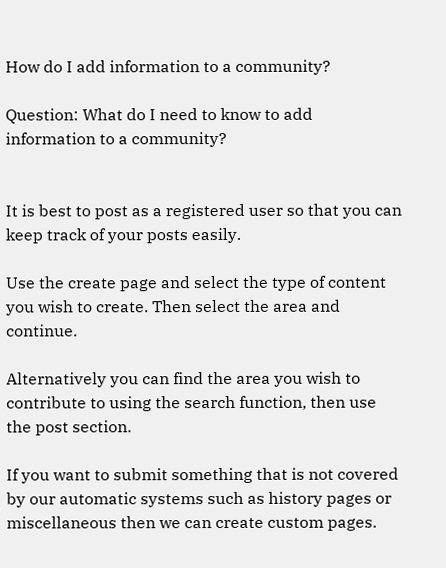How do I add information to a community?

Question: What do I need to know to add information to a community?


It is best to post as a registered user so that you can keep track of your posts easily.

Use the create page and select the type of content you wish to create. Then select the area and continue.

Alternatively you can find the area you wish to contribute to using the search function, then use the post section.

If you want to submit something that is not covered by our automatic systems such as history pages or miscellaneous then we can create custom pages.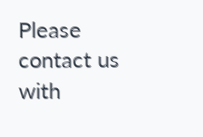Please contact us with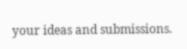your ideas and submissions.